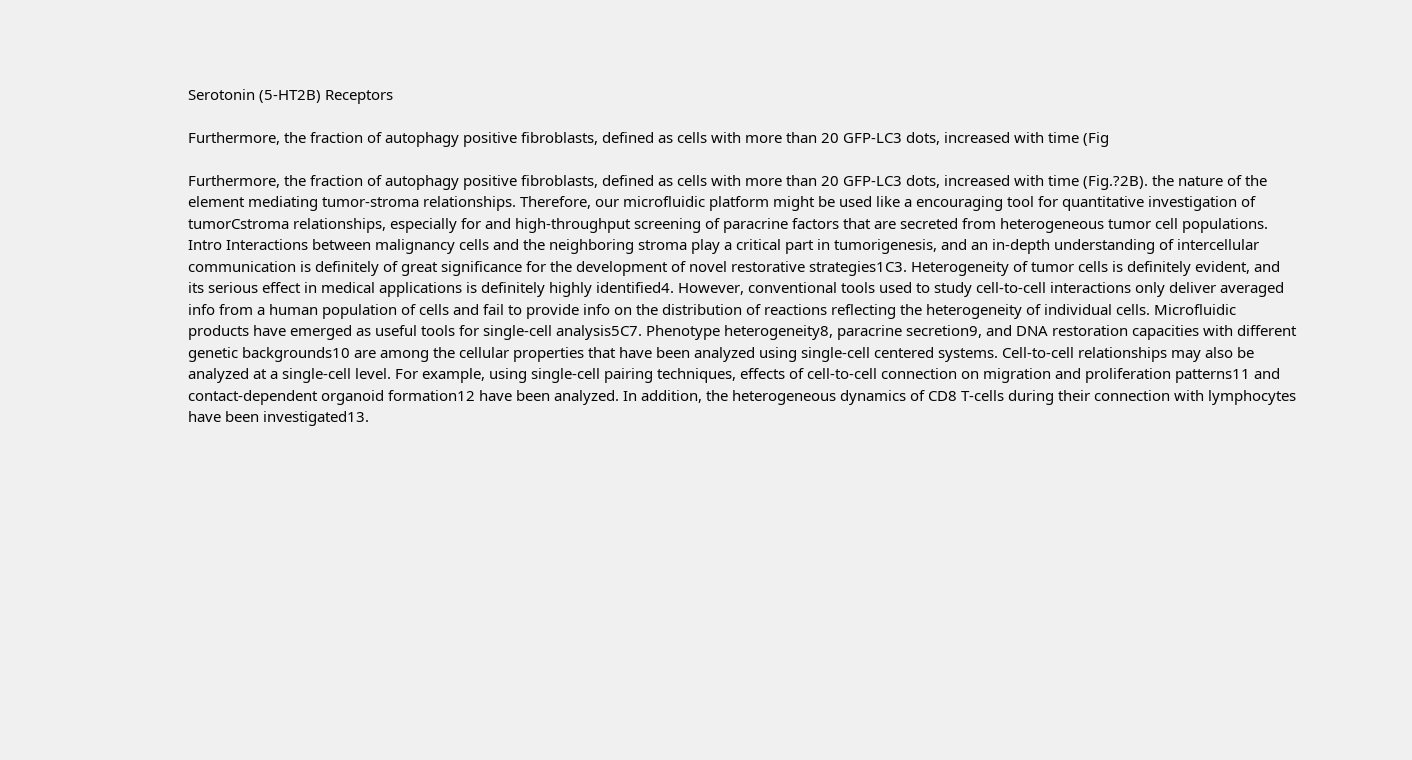Serotonin (5-HT2B) Receptors

Furthermore, the fraction of autophagy positive fibroblasts, defined as cells with more than 20 GFP-LC3 dots, increased with time (Fig

Furthermore, the fraction of autophagy positive fibroblasts, defined as cells with more than 20 GFP-LC3 dots, increased with time (Fig.?2B). the nature of the element mediating tumor-stroma relationships. Therefore, our microfluidic platform might be used like a encouraging tool for quantitative investigation of tumorCstroma relationships, especially for and high-throughput screening of paracrine factors that are secreted from heterogeneous tumor cell populations. Intro Interactions between malignancy cells and the neighboring stroma play a critical part in tumorigenesis, and an in-depth understanding of intercellular communication is definitely of great significance for the development of novel restorative strategies1C3. Heterogeneity of tumor cells is definitely evident, and its serious effect in medical applications is definitely highly identified4. However, conventional tools used to study cell-to-cell interactions only deliver averaged info from a human population of cells and fail to provide info on the distribution of reactions reflecting the heterogeneity of individual cells. Microfluidic products have emerged as useful tools for single-cell analysis5C7. Phenotype heterogeneity8, paracrine secretion9, and DNA restoration capacities with different genetic backgrounds10 are among the cellular properties that have been analyzed using single-cell centered systems. Cell-to-cell relationships may also be analyzed at a single-cell level. For example, using single-cell pairing techniques, effects of cell-to-cell connection on migration and proliferation patterns11 and contact-dependent organoid formation12 have been analyzed. In addition, the heterogeneous dynamics of CD8 T-cells during their connection with lymphocytes have been investigated13.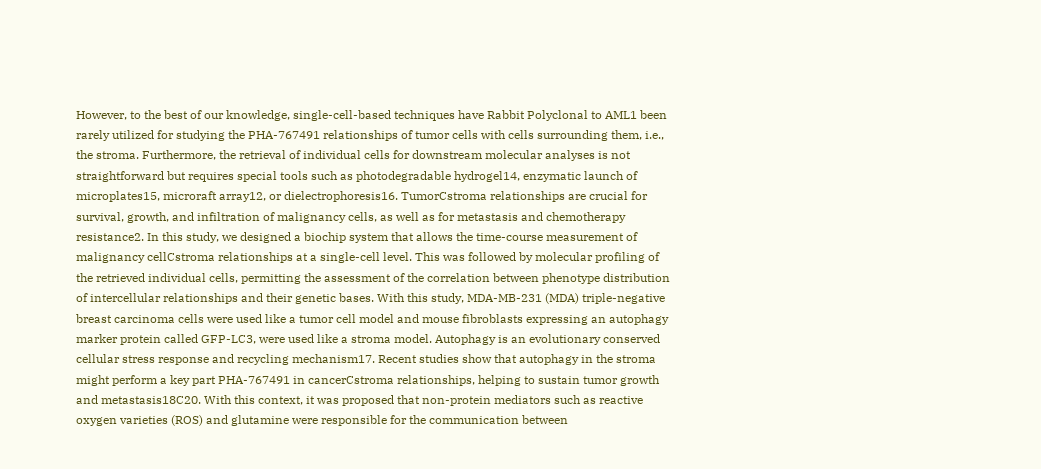However, to the best of our knowledge, single-cell-based techniques have Rabbit Polyclonal to AML1 been rarely utilized for studying the PHA-767491 relationships of tumor cells with cells surrounding them, i.e., the stroma. Furthermore, the retrieval of individual cells for downstream molecular analyses is not straightforward but requires special tools such as photodegradable hydrogel14, enzymatic launch of microplates15, microraft array12, or dielectrophoresis16. TumorCstroma relationships are crucial for survival, growth, and infiltration of malignancy cells, as well as for metastasis and chemotherapy resistance2. In this study, we designed a biochip system that allows the time-course measurement of malignancy cellCstroma relationships at a single-cell level. This was followed by molecular profiling of the retrieved individual cells, permitting the assessment of the correlation between phenotype distribution of intercellular relationships and their genetic bases. With this study, MDA-MB-231 (MDA) triple-negative breast carcinoma cells were used like a tumor cell model and mouse fibroblasts expressing an autophagy marker protein called GFP-LC3, were used like a stroma model. Autophagy is an evolutionary conserved cellular stress response and recycling mechanism17. Recent studies show that autophagy in the stroma might perform a key part PHA-767491 in cancerCstroma relationships, helping to sustain tumor growth and metastasis18C20. With this context, it was proposed that non-protein mediators such as reactive oxygen varieties (ROS) and glutamine were responsible for the communication between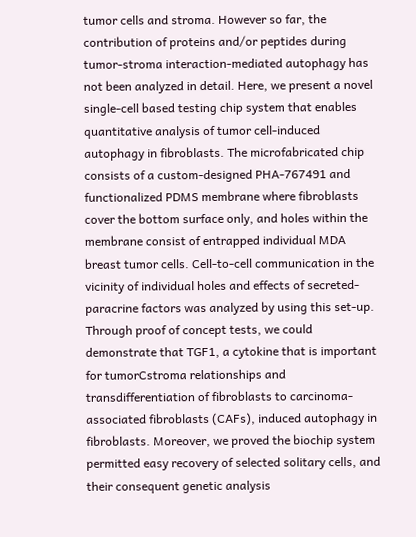tumor cells and stroma. However so far, the contribution of proteins and/or peptides during tumor-stroma interaction-mediated autophagy has not been analyzed in detail. Here, we present a novel single-cell based testing chip system that enables quantitative analysis of tumor cell-induced autophagy in fibroblasts. The microfabricated chip consists of a custom-designed PHA-767491 and functionalized PDMS membrane where fibroblasts cover the bottom surface only, and holes within the membrane consist of entrapped individual MDA breast tumor cells. Cell-to-cell communication in the vicinity of individual holes and effects of secreted-paracrine factors was analyzed by using this set-up. Through proof of concept tests, we could demonstrate that TGF1, a cytokine that is important for tumorCstroma relationships and transdifferentiation of fibroblasts to carcinoma-associated fibroblasts (CAFs), induced autophagy in fibroblasts. Moreover, we proved the biochip system permitted easy recovery of selected solitary cells, and their consequent genetic analysis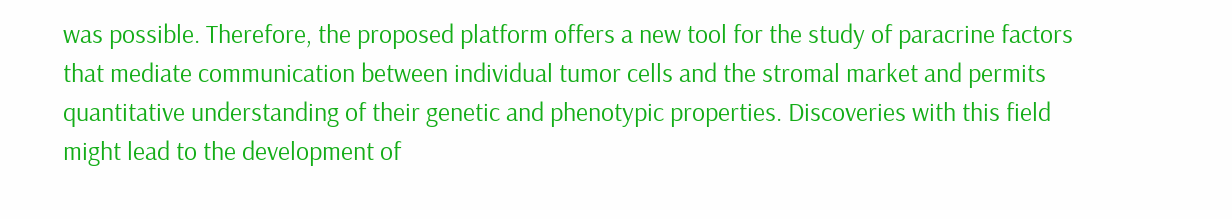was possible. Therefore, the proposed platform offers a new tool for the study of paracrine factors that mediate communication between individual tumor cells and the stromal market and permits quantitative understanding of their genetic and phenotypic properties. Discoveries with this field might lead to the development of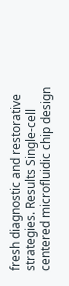fresh diagnostic and restorative strategies. Results Single-cell centered microfluidic chip design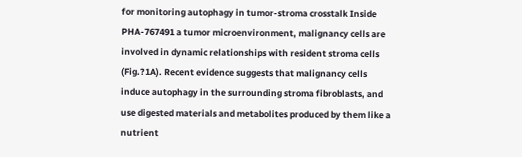for monitoring autophagy in tumor-stroma crosstalk Inside PHA-767491 a tumor microenvironment, malignancy cells are involved in dynamic relationships with resident stroma cells (Fig.?1A). Recent evidence suggests that malignancy cells induce autophagy in the surrounding stroma fibroblasts, and use digested materials and metabolites produced by them like a nutrient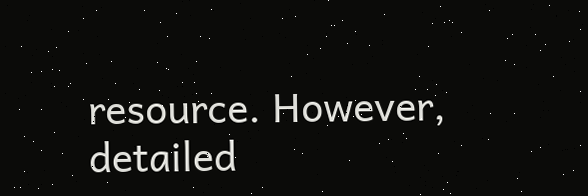resource. However, detailed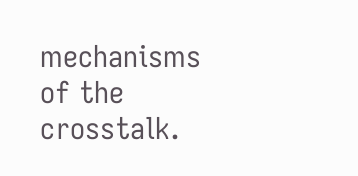mechanisms of the crosstalk.